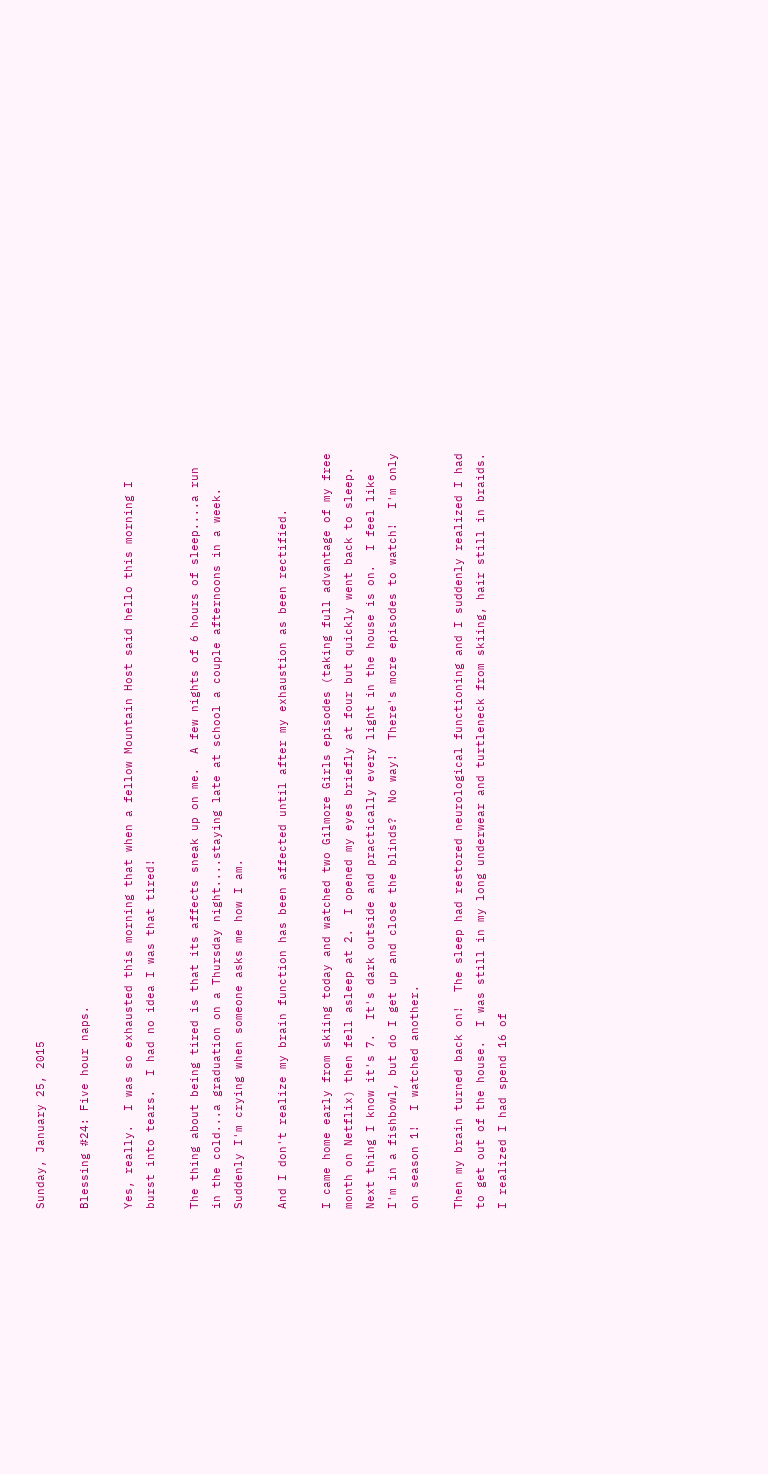Sunday, January 25, 2015

Blessing #24: Five hour naps.

Yes, really.  I was so exhausted this morning that when a fellow Mountain Host said hello this morning I burst into tears.  I had no idea I was that tired!

The thing about being tired is that its affects sneak up on me.  A few nights of 6 hours of sleep....a run in the cold...a graduation on a Thursday night....staying late at school a couple afternoons in a week.  Suddenly I'm crying when someone asks me how I am.

And I don't realize my brain function has been affected until after my exhaustion as been rectified.

I came home early from skiing today and watched two Gilmore Girls episodes (taking full advantage of my free month on Netflix) then fell asleep at 2.  I opened my eyes briefly at four but quickly went back to sleep.  Next thing I know it's 7.  It's dark outside and practically every light in the house is on.  I feel like I'm in a fishbowl, but do I get up and close the blinds?  No way!  There's more episodes to watch!  I'm only on season 1!  I watched another.

Then my brain turned back on!  The sleep had restored neurological functioning and I suddenly realized I had to get out of the house.  I was still in my long underwear and turtleneck from skiing, hair still in braids.  I realized I had spend 16 of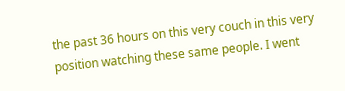the past 36 hours on this very couch in this very position watching these same people. I went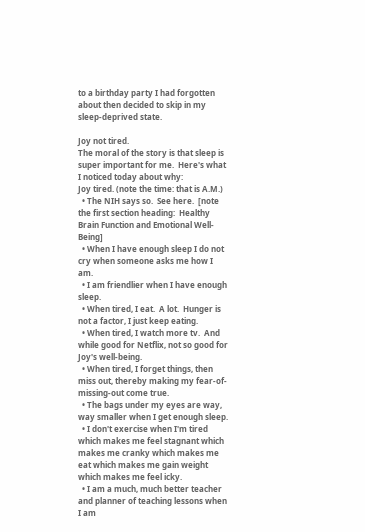to a birthday party I had forgotten about then decided to skip in my sleep-deprived state.

Joy not tired.
The moral of the story is that sleep is super important for me.  Here's what I noticed today about why:
Joy tired. (note the time: that is A.M.)
  • The NIH says so.  See here.  [note the first section heading:  Healthy Brain Function and Emotional Well-Being]
  • When I have enough sleep I do not cry when someone asks me how I am.
  • I am friendlier when I have enough sleep.
  • When tired, I eat.  A lot.  Hunger is not a factor, I just keep eating.
  • When tired, I watch more tv.  And while good for Netflix, not so good for Joy's well-being.
  • When tired, I forget things, then miss out, thereby making my fear-of-missing-out come true.
  • The bags under my eyes are way, way smaller when I get enough sleep.
  • I don't exercise when I'm tired which makes me feel stagnant which makes me cranky which makes me eat which makes me gain weight which makes me feel icky.
  • I am a much, much better teacher and planner of teaching lessons when I am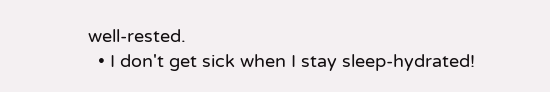well-rested.
  • I don't get sick when I stay sleep-hydrated!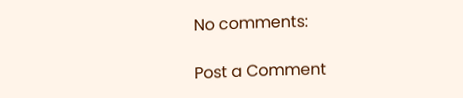No comments:

Post a Comment